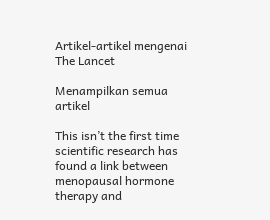Artikel-artikel mengenai The Lancet

Menampilkan semua artikel

This isn’t the first time scientific research has found a link between menopausal hormone therapy and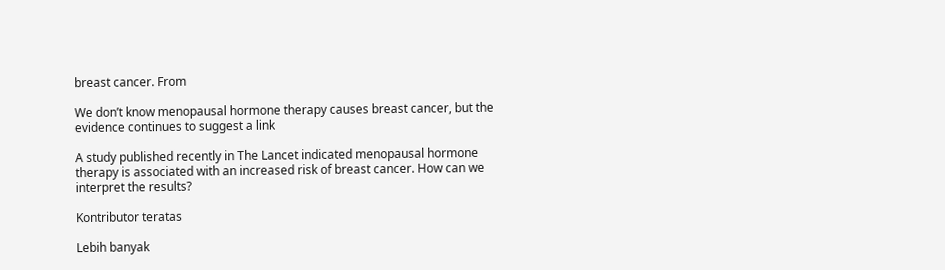breast cancer. From

We don’t know menopausal hormone therapy causes breast cancer, but the evidence continues to suggest a link

A study published recently in The Lancet indicated menopausal hormone therapy is associated with an increased risk of breast cancer. How can we interpret the results?

Kontributor teratas

Lebih banyak